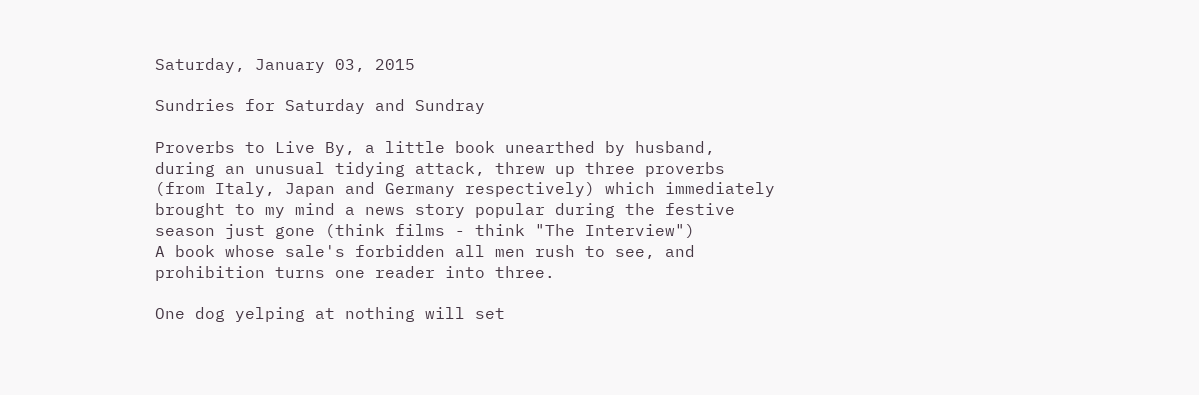Saturday, January 03, 2015

Sundries for Saturday and Sundray

Proverbs to Live By, a little book unearthed by husband, during an unusual tidying attack, threw up three proverbs (from Italy, Japan and Germany respectively) which immediately brought to my mind a news story popular during the festive season just gone (think films - think "The Interview")
A book whose sale's forbidden all men rush to see, and prohibition turns one reader into three.

One dog yelping at nothing will set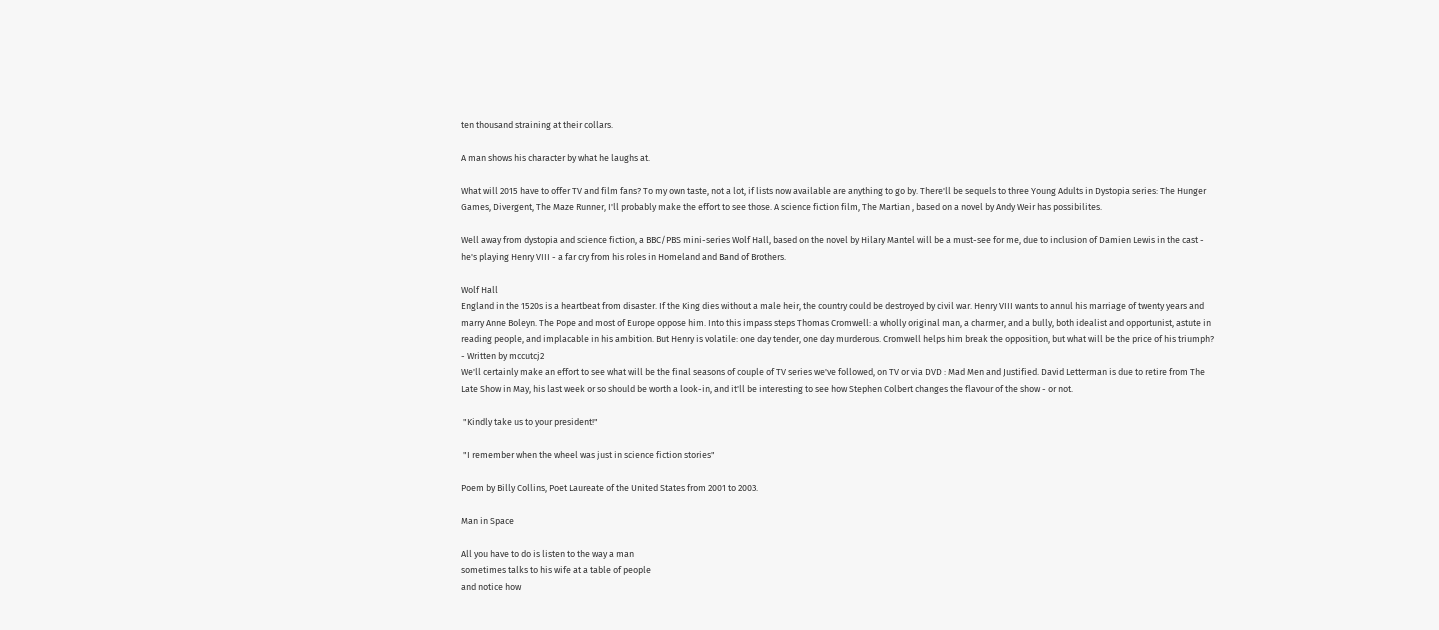ten thousand straining at their collars.

A man shows his character by what he laughs at.

What will 2015 have to offer TV and film fans? To my own taste, not a lot, if lists now available are anything to go by. There'll be sequels to three Young Adults in Dystopia series: The Hunger Games, Divergent, The Maze Runner, I'll probably make the effort to see those. A science fiction film, The Martian , based on a novel by Andy Weir has possibilites.

Well away from dystopia and science fiction, a BBC/PBS mini-series Wolf Hall, based on the novel by Hilary Mantel will be a must-see for me, due to inclusion of Damien Lewis in the cast - he's playing Henry VIII - a far cry from his roles in Homeland and Band of Brothers.

Wolf Hall
England in the 1520s is a heartbeat from disaster. If the King dies without a male heir, the country could be destroyed by civil war. Henry VIII wants to annul his marriage of twenty years and marry Anne Boleyn. The Pope and most of Europe oppose him. Into this impass steps Thomas Cromwell: a wholly original man, a charmer, and a bully, both idealist and opportunist, astute in reading people, and implacable in his ambition. But Henry is volatile: one day tender, one day murderous. Cromwell helps him break the opposition, but what will be the price of his triumph?
- Written by mccutcj2
We'll certainly make an effort to see what will be the final seasons of couple of TV series we've followed, on TV or via DVD : Mad Men and Justified. David Letterman is due to retire from The Late Show in May, his last week or so should be worth a look-in, and it'll be interesting to see how Stephen Colbert changes the flavour of the show - or not.

 "Kindly take us to your president!"

 "I remember when the wheel was just in science fiction stories"

Poem by Billy Collins, Poet Laureate of the United States from 2001 to 2003.

Man in Space

All you have to do is listen to the way a man
sometimes talks to his wife at a table of people
and notice how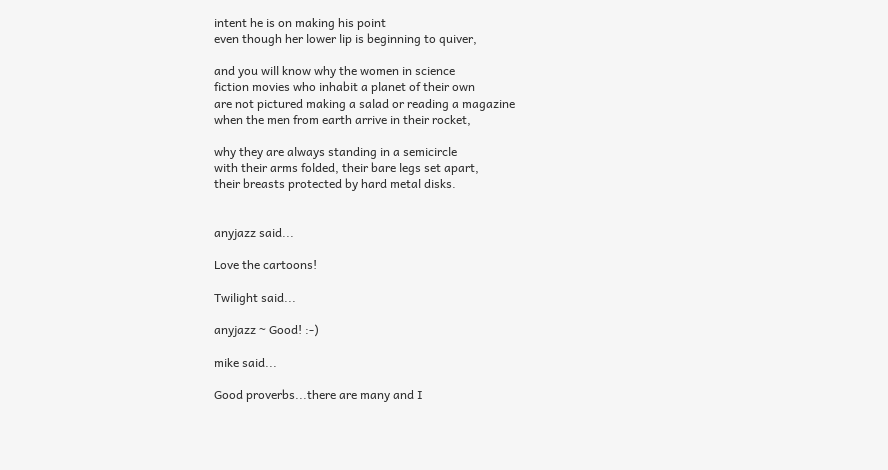intent he is on making his point
even though her lower lip is beginning to quiver,

and you will know why the women in science
fiction movies who inhabit a planet of their own
are not pictured making a salad or reading a magazine
when the men from earth arrive in their rocket,

why they are always standing in a semicircle
with their arms folded, their bare legs set apart,
their breasts protected by hard metal disks.


anyjazz said...

Love the cartoons!

Twilight said...

anyjazz ~ Good! :-)

mike said...

Good proverbs...there are many and I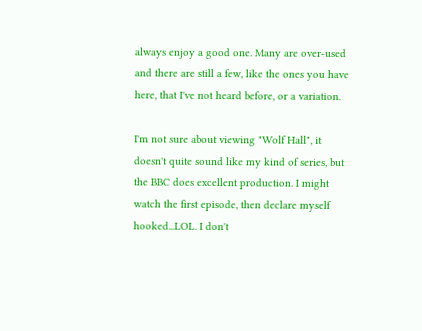always enjoy a good one. Many are over-used and there are still a few, like the ones you have here, that I've not heard before, or a variation.

I'm not sure about viewing "Wolf Hall", it doesn't quite sound like my kind of series, but the BBC does excellent production. I might watch the first episode, then declare myself hooked...LOL. I don't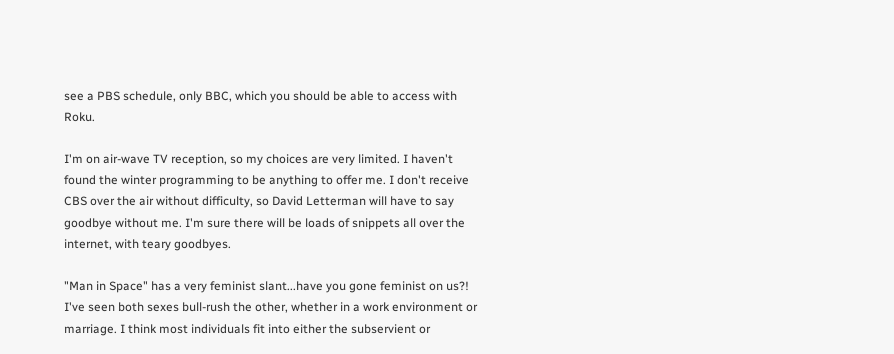see a PBS schedule, only BBC, which you should be able to access with Roku.

I'm on air-wave TV reception, so my choices are very limited. I haven't found the winter programming to be anything to offer me. I don't receive CBS over the air without difficulty, so David Letterman will have to say goodbye without me. I'm sure there will be loads of snippets all over the internet, with teary goodbyes.

"Man in Space" has a very feminist slant...have you gone feminist on us?! I've seen both sexes bull-rush the other, whether in a work environment or marriage. I think most individuals fit into either the subservient or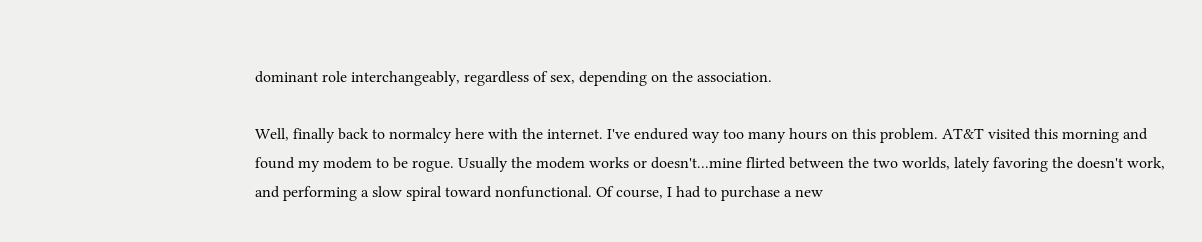dominant role interchangeably, regardless of sex, depending on the association.

Well, finally back to normalcy here with the internet. I've endured way too many hours on this problem. AT&T visited this morning and found my modem to be rogue. Usually the modem works or doesn't...mine flirted between the two worlds, lately favoring the doesn't work, and performing a slow spiral toward nonfunctional. Of course, I had to purchase a new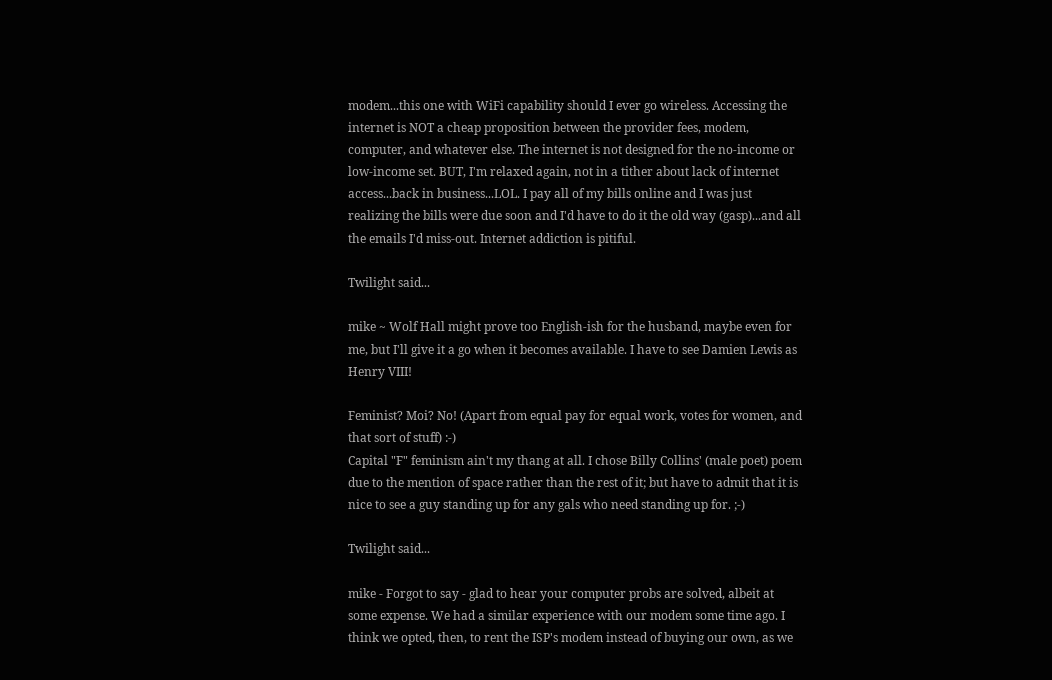modem...this one with WiFi capability should I ever go wireless. Accessing the internet is NOT a cheap proposition between the provider fees, modem, computer, and whatever else. The internet is not designed for the no-income or low-income set. BUT, I'm relaxed again, not in a tither about lack of internet access...back in business...LOL. I pay all of my bills online and I was just realizing the bills were due soon and I'd have to do it the old way (gasp)...and all the emails I'd miss-out. Internet addiction is pitiful.

Twilight said...

mike ~ Wolf Hall might prove too English-ish for the husband, maybe even for me, but I'll give it a go when it becomes available. I have to see Damien Lewis as Henry VIII!

Feminist? Moi? No! (Apart from equal pay for equal work, votes for women, and that sort of stuff) :-)
Capital "F" feminism ain't my thang at all. I chose Billy Collins' (male poet) poem due to the mention of space rather than the rest of it; but have to admit that it is nice to see a guy standing up for any gals who need standing up for. ;-)

Twilight said...

mike - Forgot to say - glad to hear your computer probs are solved, albeit at some expense. We had a similar experience with our modem some time ago. I think we opted, then, to rent the ISP's modem instead of buying our own, as we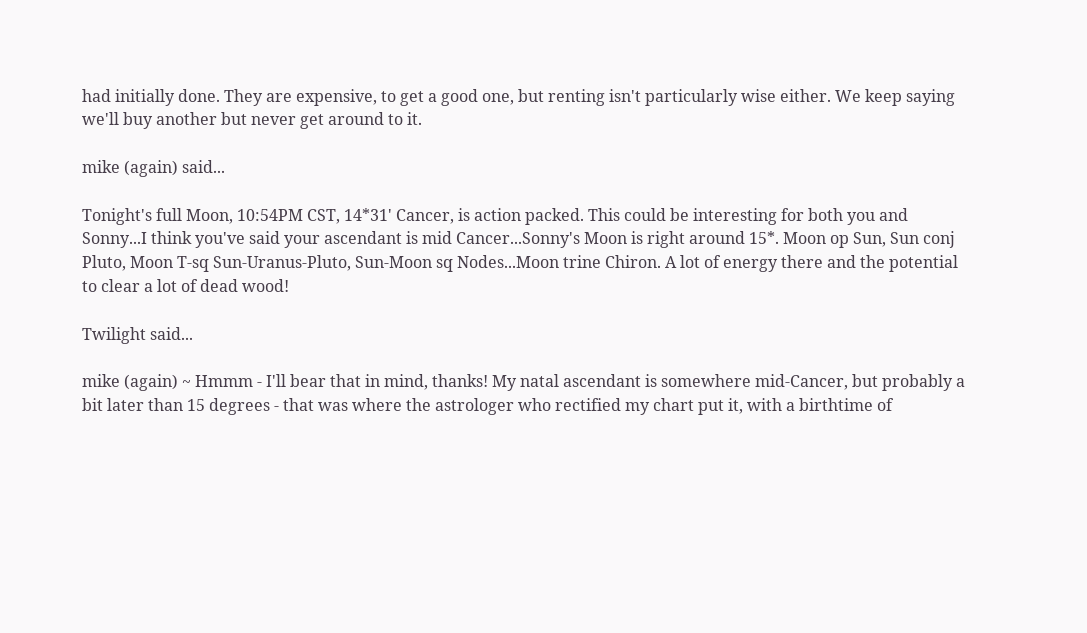had initially done. They are expensive, to get a good one, but renting isn't particularly wise either. We keep saying we'll buy another but never get around to it.

mike (again) said...

Tonight's full Moon, 10:54PM CST, 14*31' Cancer, is action packed. This could be interesting for both you and Sonny...I think you've said your ascendant is mid Cancer...Sonny's Moon is right around 15*. Moon op Sun, Sun conj Pluto, Moon T-sq Sun-Uranus-Pluto, Sun-Moon sq Nodes...Moon trine Chiron. A lot of energy there and the potential to clear a lot of dead wood!

Twilight said...

mike (again) ~ Hmmm - I'll bear that in mind, thanks! My natal ascendant is somewhere mid-Cancer, but probably a bit later than 15 degrees - that was where the astrologer who rectified my chart put it, with a birthtime of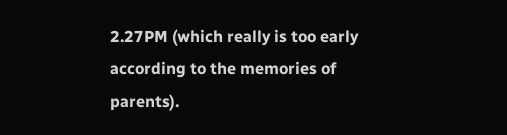2.27PM (which really is too early according to the memories of parents).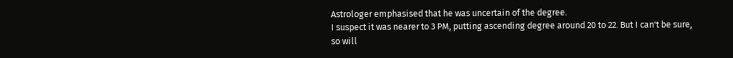Astrologer emphasised that he was uncertain of the degree.
I suspect it was nearer to 3 PM, putting ascending degree around 20 to 22. But I can't be sure, so will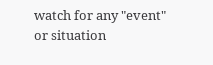watch for any "event" or situation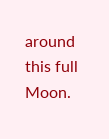around this full Moon.